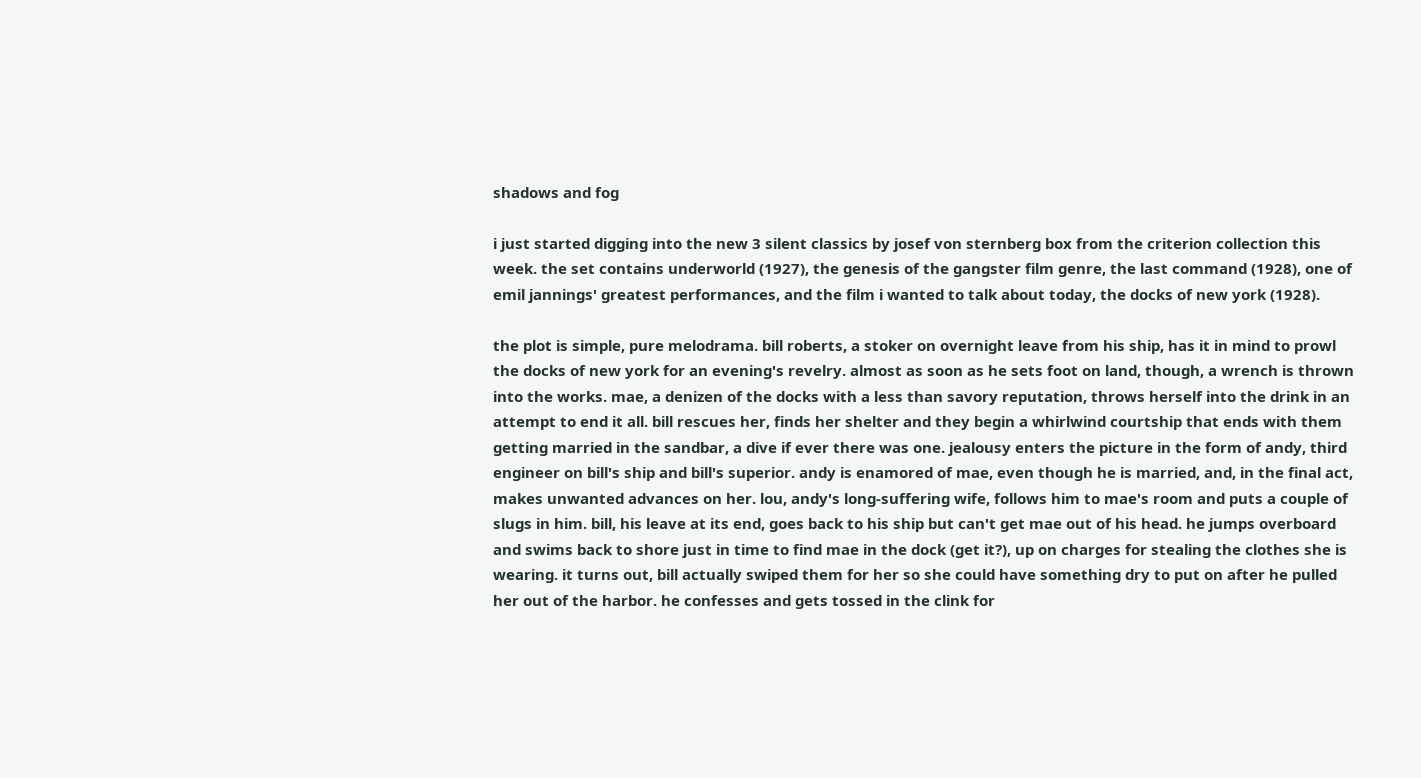shadows and fog

i just started digging into the new 3 silent classics by josef von sternberg box from the criterion collection this week. the set contains underworld (1927), the genesis of the gangster film genre, the last command (1928), one of emil jannings' greatest performances, and the film i wanted to talk about today, the docks of new york (1928).

the plot is simple, pure melodrama. bill roberts, a stoker on overnight leave from his ship, has it in mind to prowl the docks of new york for an evening's revelry. almost as soon as he sets foot on land, though, a wrench is thrown into the works. mae, a denizen of the docks with a less than savory reputation, throws herself into the drink in an attempt to end it all. bill rescues her, finds her shelter and they begin a whirlwind courtship that ends with them getting married in the sandbar, a dive if ever there was one. jealousy enters the picture in the form of andy, third engineer on bill's ship and bill's superior. andy is enamored of mae, even though he is married, and, in the final act, makes unwanted advances on her. lou, andy's long-suffering wife, follows him to mae's room and puts a couple of slugs in him. bill, his leave at its end, goes back to his ship but can't get mae out of his head. he jumps overboard and swims back to shore just in time to find mae in the dock (get it?), up on charges for stealing the clothes she is wearing. it turns out, bill actually swiped them for her so she could have something dry to put on after he pulled her out of the harbor. he confesses and gets tossed in the clink for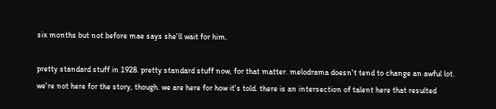six months but not before mae says she'll wait for him.

pretty standard stuff in 1928. pretty standard stuff now, for that matter. melodrama doesn't tend to change an awful lot. we're not here for the story, though. we are here for how it's told. there is an intersection of talent here that resulted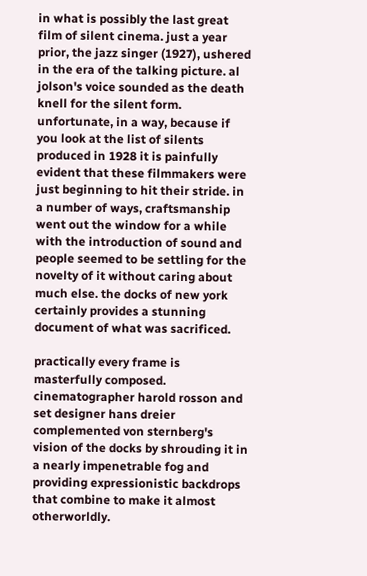in what is possibly the last great film of silent cinema. just a year prior, the jazz singer (1927), ushered in the era of the talking picture. al jolson's voice sounded as the death knell for the silent form. unfortunate, in a way, because if you look at the list of silents produced in 1928 it is painfully evident that these filmmakers were just beginning to hit their stride. in a number of ways, craftsmanship went out the window for a while with the introduction of sound and people seemed to be settling for the novelty of it without caring about much else. the docks of new york certainly provides a stunning document of what was sacrificed.

practically every frame is masterfully composed. cinematographer harold rosson and set designer hans dreier complemented von sternberg's vision of the docks by shrouding it in a nearly impenetrable fog and providing expressionistic backdrops that combine to make it almost otherworldly.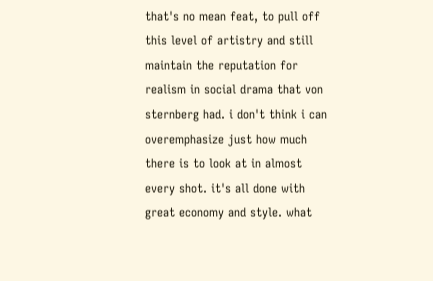that's no mean feat, to pull off this level of artistry and still maintain the reputation for realism in social drama that von sternberg had. i don't think i can overemphasize just how much there is to look at in almost every shot. it's all done with great economy and style. what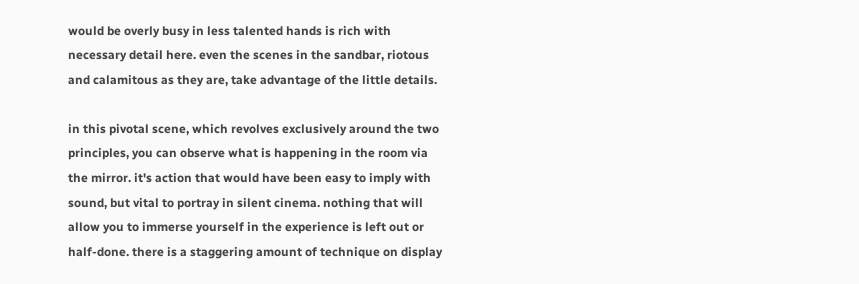would be overly busy in less talented hands is rich with necessary detail here. even the scenes in the sandbar, riotous and calamitous as they are, take advantage of the little details.

in this pivotal scene, which revolves exclusively around the two principles, you can observe what is happening in the room via the mirror. it's action that would have been easy to imply with sound, but vital to portray in silent cinema. nothing that will allow you to immerse yourself in the experience is left out or half-done. there is a staggering amount of technique on display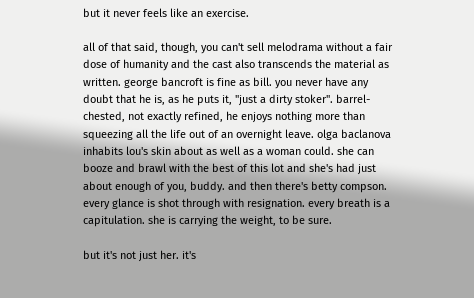but it never feels like an exercise.

all of that said, though, you can't sell melodrama without a fair dose of humanity and the cast also transcends the material as written. george bancroft is fine as bill. you never have any doubt that he is, as he puts it, "just a dirty stoker". barrel-chested, not exactly refined, he enjoys nothing more than squeezing all the life out of an overnight leave. olga baclanova inhabits lou's skin about as well as a woman could. she can booze and brawl with the best of this lot and she's had just about enough of you, buddy. and then there's betty compson. every glance is shot through with resignation. every breath is a capitulation. she is carrying the weight, to be sure.

but it's not just her. it's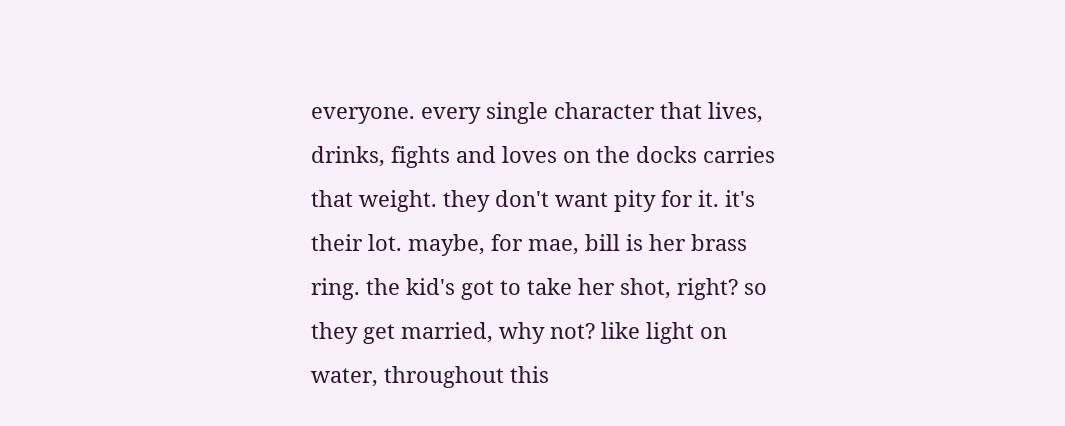everyone. every single character that lives, drinks, fights and loves on the docks carries that weight. they don't want pity for it. it's their lot. maybe, for mae, bill is her brass ring. the kid's got to take her shot, right? so they get married, why not? like light on water, throughout this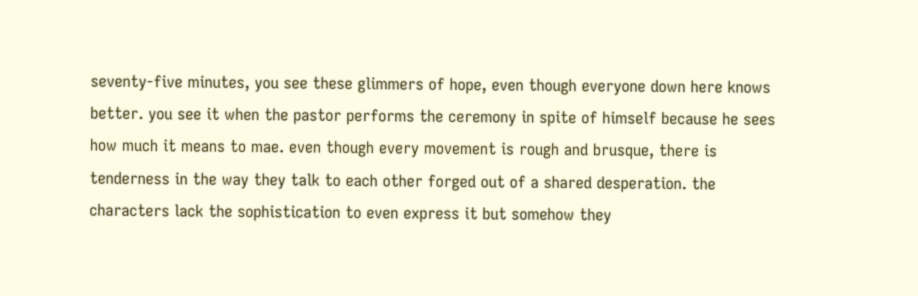seventy-five minutes, you see these glimmers of hope, even though everyone down here knows better. you see it when the pastor performs the ceremony in spite of himself because he sees how much it means to mae. even though every movement is rough and brusque, there is tenderness in the way they talk to each other forged out of a shared desperation. the characters lack the sophistication to even express it but somehow they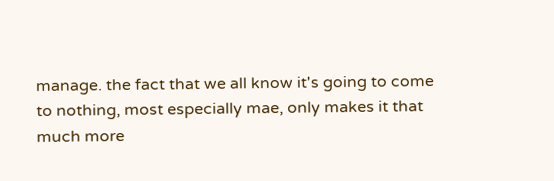manage. the fact that we all know it's going to come to nothing, most especially mae, only makes it that much more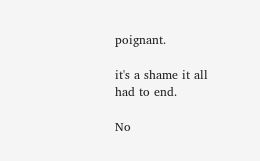poignant.

it's a shame it all had to end.

No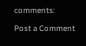comments:

Post a Comment